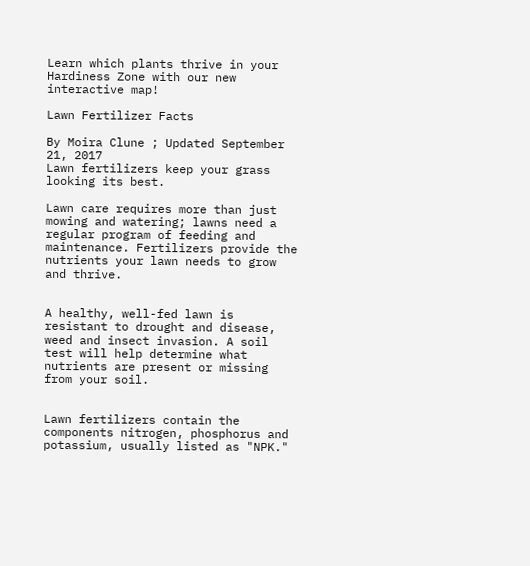Learn which plants thrive in your Hardiness Zone with our new interactive map!

Lawn Fertilizer Facts

By Moira Clune ; Updated September 21, 2017
Lawn fertilizers keep your grass looking its best.

Lawn care requires more than just mowing and watering; lawns need a regular program of feeding and maintenance. Fertilizers provide the nutrients your lawn needs to grow and thrive.


A healthy, well-fed lawn is resistant to drought and disease, weed and insect invasion. A soil test will help determine what nutrients are present or missing from your soil.


Lawn fertilizers contain the components nitrogen, phosphorus and potassium, usually listed as "NPK."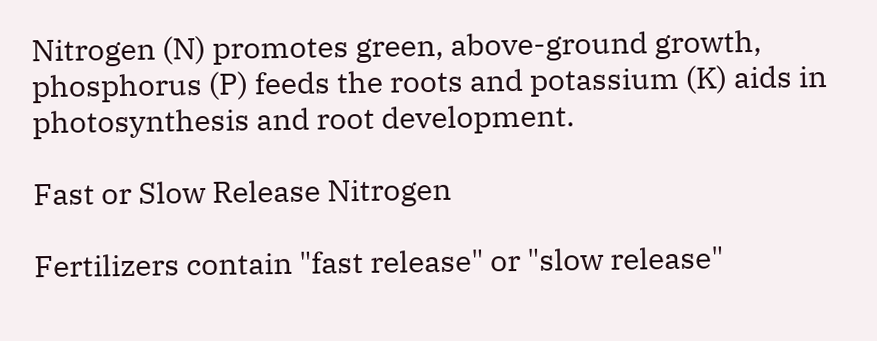Nitrogen (N) promotes green, above-ground growth, phosphorus (P) feeds the roots and potassium (K) aids in photosynthesis and root development.

Fast or Slow Release Nitrogen

Fertilizers contain "fast release" or "slow release"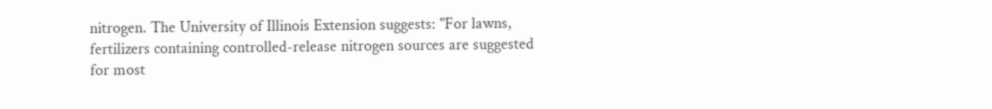nitrogen. The University of Illinois Extension suggests: "For lawns, fertilizers containing controlled-release nitrogen sources are suggested for most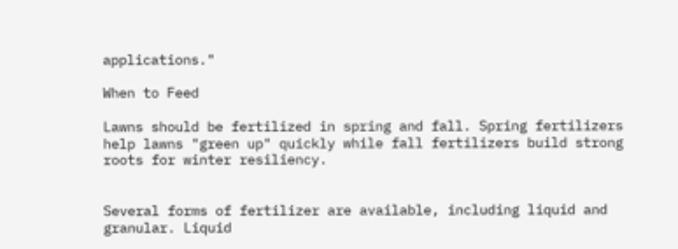applications."

When to Feed

Lawns should be fertilized in spring and fall. Spring fertilizers help lawns "green up" quickly while fall fertilizers build strong roots for winter resiliency.


Several forms of fertilizer are available, including liquid and granular. Liquid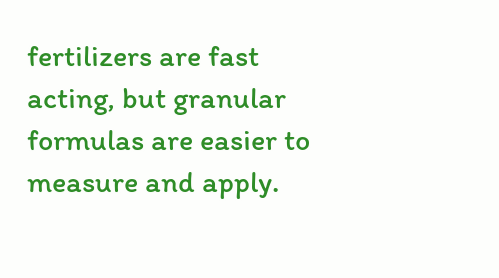fertilizers are fast acting, but granular formulas are easier to measure and apply.